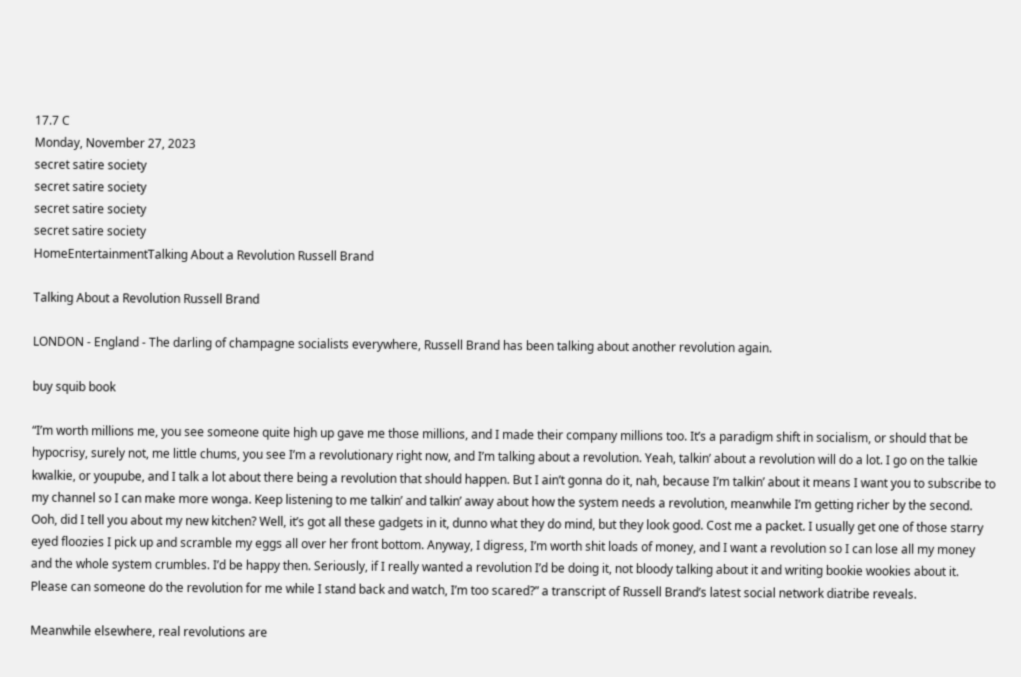17.7 C
Monday, November 27, 2023
secret satire society
secret satire society
secret satire society
secret satire society
HomeEntertainmentTalking About a Revolution Russell Brand

Talking About a Revolution Russell Brand

LONDON - England - The darling of champagne socialists everywhere, Russell Brand has been talking about another revolution again.

buy squib book

“I’m worth millions me, you see someone quite high up gave me those millions, and I made their company millions too. It’s a paradigm shift in socialism, or should that be hypocrisy, surely not, me little chums, you see I’m a revolutionary right now, and I’m talking about a revolution. Yeah, talkin’ about a revolution will do a lot. I go on the talkie kwalkie, or youpube, and I talk a lot about there being a revolution that should happen. But I ain’t gonna do it, nah, because I’m talkin’ about it means I want you to subscribe to my channel so I can make more wonga. Keep listening to me talkin’ and talkin’ away about how the system needs a revolution, meanwhile I’m getting richer by the second. Ooh, did I tell you about my new kitchen? Well, it’s got all these gadgets in it, dunno what they do mind, but they look good. Cost me a packet. I usually get one of those starry eyed floozies I pick up and scramble my eggs all over her front bottom. Anyway, I digress, I’m worth shit loads of money, and I want a revolution so I can lose all my money and the whole system crumbles. I’d be happy then. Seriously, if I really wanted a revolution I’d be doing it, not bloody talking about it and writing bookie wookies about it. Please can someone do the revolution for me while I stand back and watch, I’m too scared?” a transcript of Russell Brand’s latest social network diatribe reveals.

Meanwhile elsewhere, real revolutions are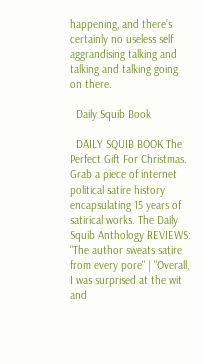happening, and there’s certainly no useless self aggrandising talking and talking and talking going on there.

  Daily Squib Book

  DAILY SQUIB BOOK The Perfect Gift For Christmas. Grab a piece of internet political satire history encapsulating 15 years of satirical works. The Daily Squib Anthology REVIEWS: "The author sweats satire from every pore" | "Overall, I was surprised at the wit and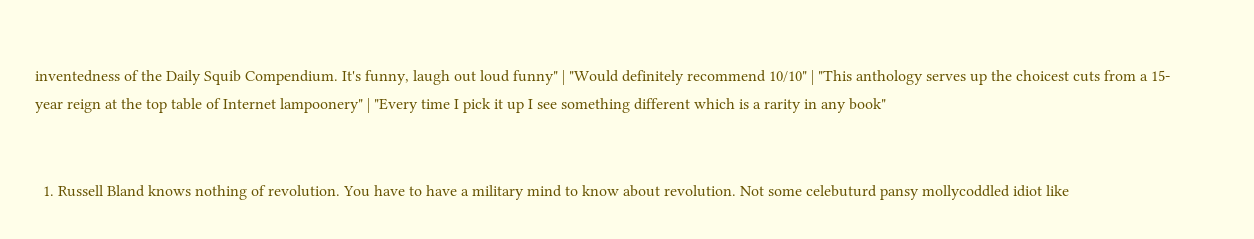inventedness of the Daily Squib Compendium. It's funny, laugh out loud funny" | "Would definitely recommend 10/10" | "This anthology serves up the choicest cuts from a 15-year reign at the top table of Internet lampoonery" | "Every time I pick it up I see something different which is a rarity in any book"


  1. Russell Bland knows nothing of revolution. You have to have a military mind to know about revolution. Not some celebuturd pansy mollycoddled idiot like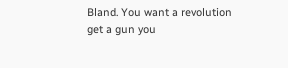Bland. You want a revolution get a gun you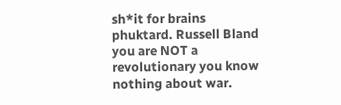sh*it for brains phuktard. Russell Bland you are NOT a revolutionary you know nothing about war.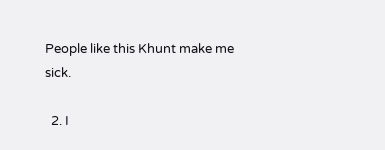People like this Khunt make me sick.

  2. I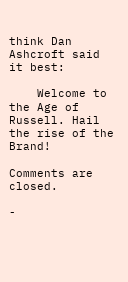think Dan Ashcroft said it best:

    Welcome to the Age of Russell. Hail the rise of the Brand!

Comments are closed.

-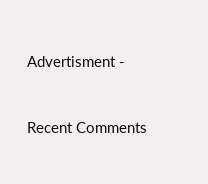Advertisment -



Recent Comments